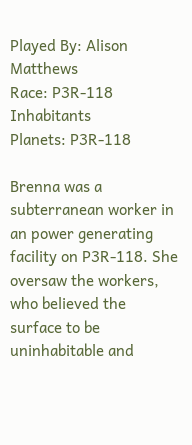Played By: Alison Matthews
Race: P3R-118 Inhabitants
Planets: P3R-118

Brenna was a subterranean worker in an power generating facility on P3R-118. She oversaw the workers, who believed the surface to be uninhabitable and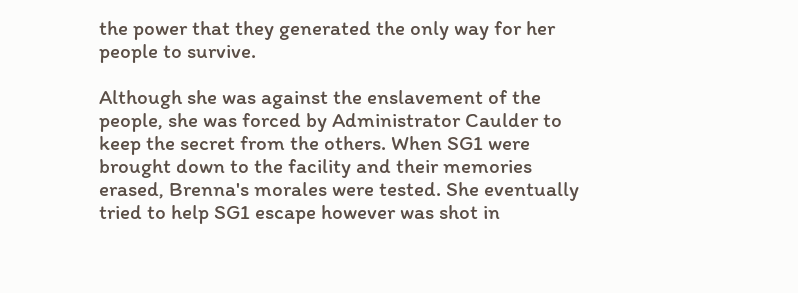the power that they generated the only way for her people to survive.

Although she was against the enslavement of the people, she was forced by Administrator Caulder to keep the secret from the others. When SG1 were brought down to the facility and their memories erased, Brenna's morales were tested. She eventually tried to help SG1 escape however was shot in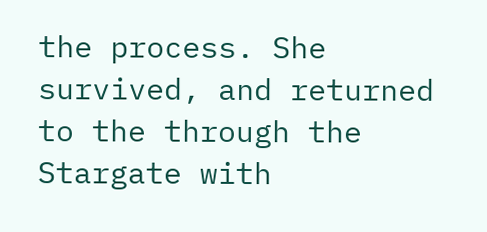the process. She survived, and returned to the through the Stargate with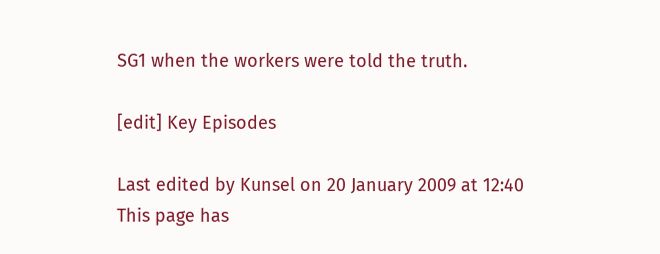SG1 when the workers were told the truth.

[edit] Key Episodes

Last edited by Kunsel on 20 January 2009 at 12:40
This page has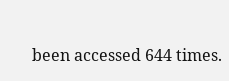been accessed 644 times.